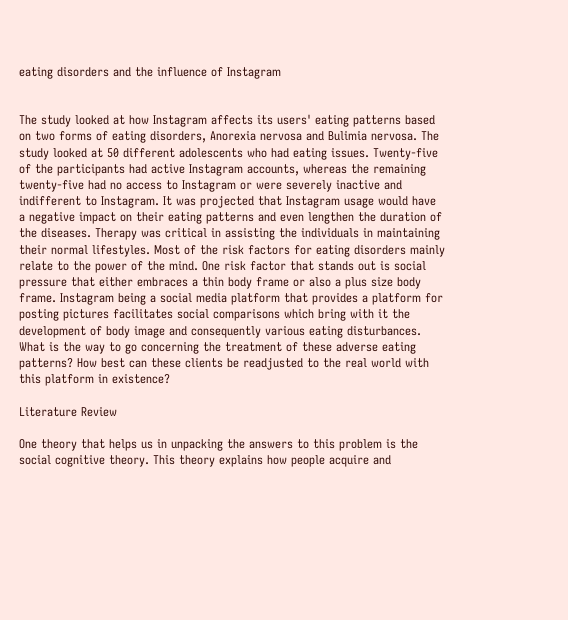eating disorders and the influence of Instagram


The study looked at how Instagram affects its users' eating patterns based on two forms of eating disorders, Anorexia nervosa and Bulimia nervosa. The study looked at 50 different adolescents who had eating issues. Twenty-five of the participants had active Instagram accounts, whereas the remaining twenty-five had no access to Instagram or were severely inactive and indifferent to Instagram. It was projected that Instagram usage would have a negative impact on their eating patterns and even lengthen the duration of the diseases. Therapy was critical in assisting the individuals in maintaining their normal lifestyles. Most of the risk factors for eating disorders mainly relate to the power of the mind. One risk factor that stands out is social pressure that either embraces a thin body frame or also a plus size body frame. Instagram being a social media platform that provides a platform for posting pictures facilitates social comparisons which bring with it the development of body image and consequently various eating disturbances. What is the way to go concerning the treatment of these adverse eating patterns? How best can these clients be readjusted to the real world with this platform in existence?

Literature Review

One theory that helps us in unpacking the answers to this problem is the social cognitive theory. This theory explains how people acquire and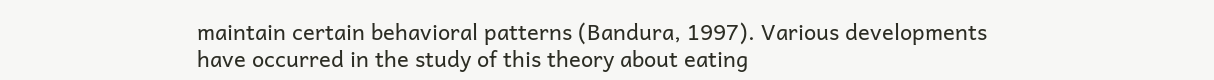maintain certain behavioral patterns (Bandura, 1997). Various developments have occurred in the study of this theory about eating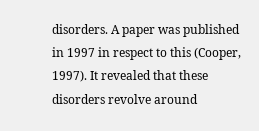disorders. A paper was published in 1997 in respect to this (Cooper, 1997). It revealed that these disorders revolve around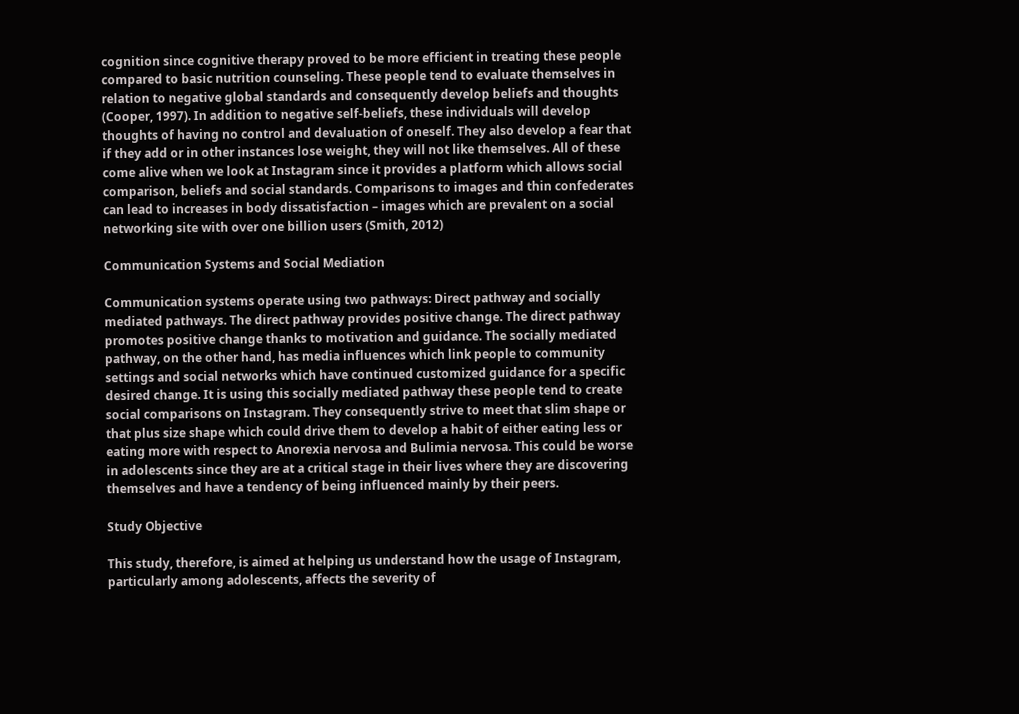cognition since cognitive therapy proved to be more efficient in treating these people compared to basic nutrition counseling. These people tend to evaluate themselves in relation to negative global standards and consequently develop beliefs and thoughts (Cooper, 1997). In addition to negative self-beliefs, these individuals will develop thoughts of having no control and devaluation of oneself. They also develop a fear that if they add or in other instances lose weight, they will not like themselves. All of these come alive when we look at Instagram since it provides a platform which allows social comparison, beliefs and social standards. Comparisons to images and thin confederates can lead to increases in body dissatisfaction – images which are prevalent on a social networking site with over one billion users (Smith, 2012)

Communication Systems and Social Mediation

Communication systems operate using two pathways: Direct pathway and socially mediated pathways. The direct pathway provides positive change. The direct pathway promotes positive change thanks to motivation and guidance. The socially mediated pathway, on the other hand, has media influences which link people to community settings and social networks which have continued customized guidance for a specific desired change. It is using this socially mediated pathway these people tend to create social comparisons on Instagram. They consequently strive to meet that slim shape or that plus size shape which could drive them to develop a habit of either eating less or eating more with respect to Anorexia nervosa and Bulimia nervosa. This could be worse in adolescents since they are at a critical stage in their lives where they are discovering themselves and have a tendency of being influenced mainly by their peers.

Study Objective

This study, therefore, is aimed at helping us understand how the usage of Instagram, particularly among adolescents, affects the severity of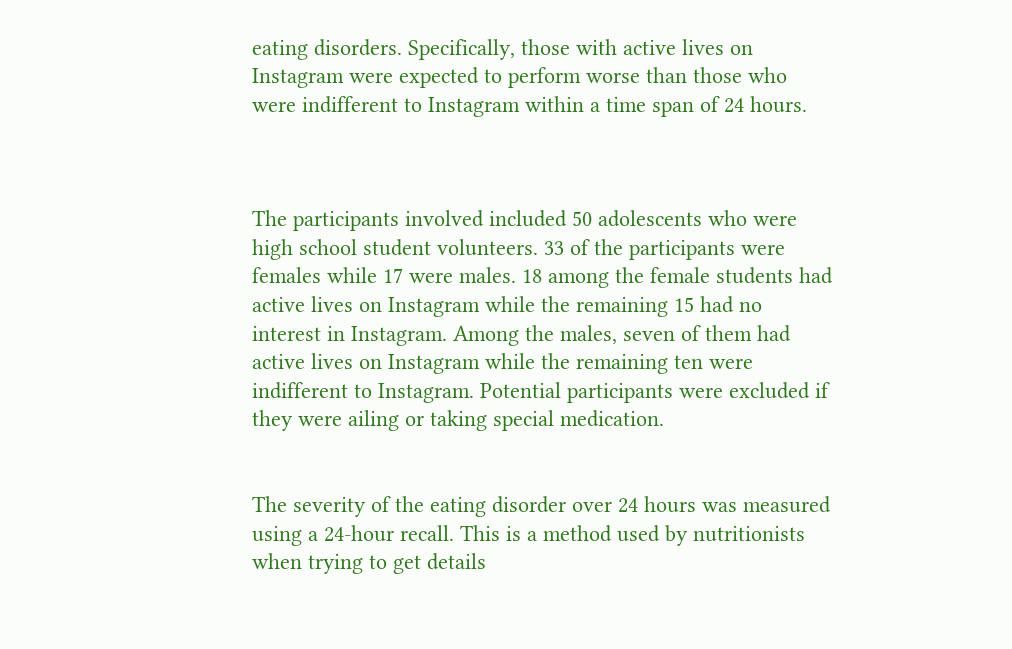eating disorders. Specifically, those with active lives on Instagram were expected to perform worse than those who were indifferent to Instagram within a time span of 24 hours.



The participants involved included 50 adolescents who were high school student volunteers. 33 of the participants were females while 17 were males. 18 among the female students had active lives on Instagram while the remaining 15 had no interest in Instagram. Among the males, seven of them had active lives on Instagram while the remaining ten were indifferent to Instagram. Potential participants were excluded if they were ailing or taking special medication.


The severity of the eating disorder over 24 hours was measured using a 24-hour recall. This is a method used by nutritionists when trying to get details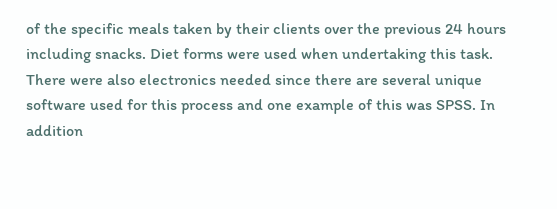of the specific meals taken by their clients over the previous 24 hours including snacks. Diet forms were used when undertaking this task. There were also electronics needed since there are several unique software used for this process and one example of this was SPSS. In addition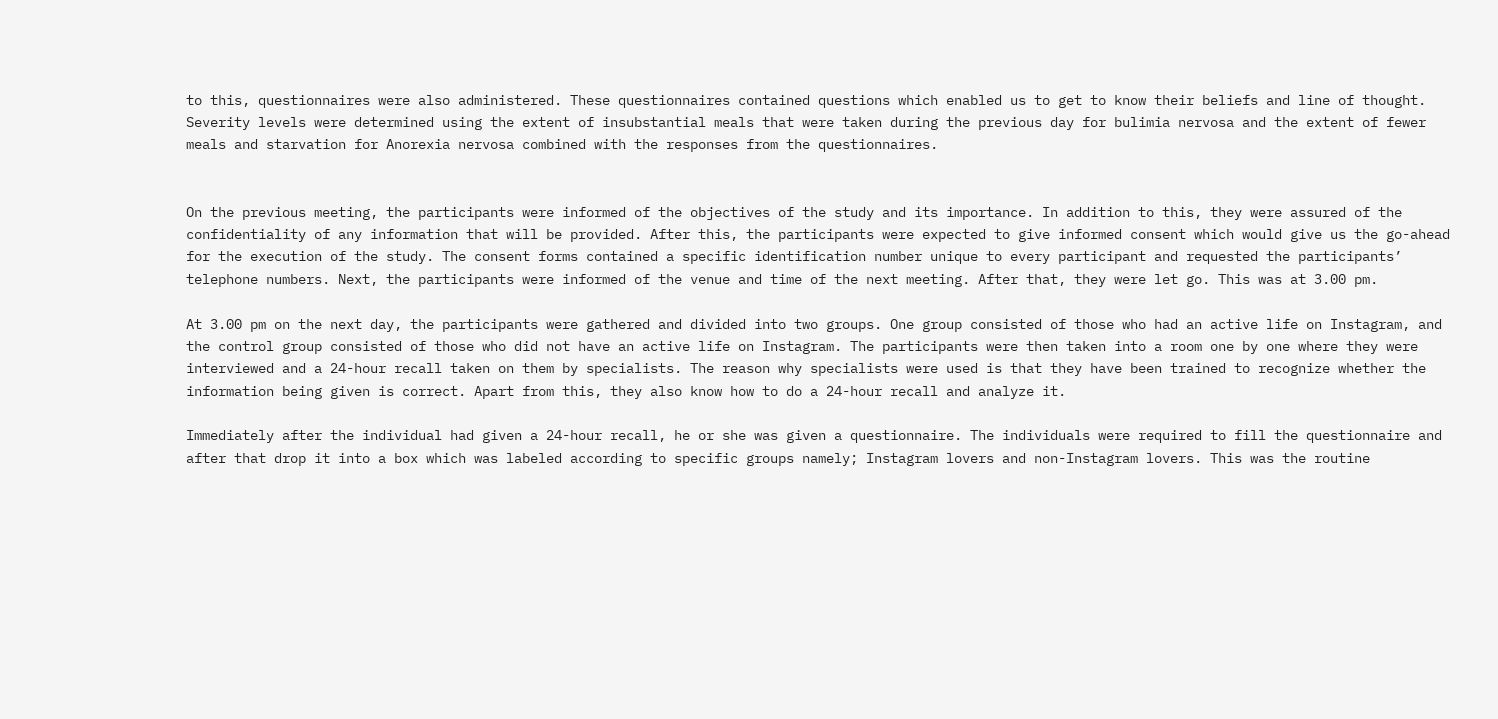to this, questionnaires were also administered. These questionnaires contained questions which enabled us to get to know their beliefs and line of thought. Severity levels were determined using the extent of insubstantial meals that were taken during the previous day for bulimia nervosa and the extent of fewer meals and starvation for Anorexia nervosa combined with the responses from the questionnaires.


On the previous meeting, the participants were informed of the objectives of the study and its importance. In addition to this, they were assured of the confidentiality of any information that will be provided. After this, the participants were expected to give informed consent which would give us the go-ahead for the execution of the study. The consent forms contained a specific identification number unique to every participant and requested the participants’ telephone numbers. Next, the participants were informed of the venue and time of the next meeting. After that, they were let go. This was at 3.00 pm.

At 3.00 pm on the next day, the participants were gathered and divided into two groups. One group consisted of those who had an active life on Instagram, and the control group consisted of those who did not have an active life on Instagram. The participants were then taken into a room one by one where they were interviewed and a 24-hour recall taken on them by specialists. The reason why specialists were used is that they have been trained to recognize whether the information being given is correct. Apart from this, they also know how to do a 24-hour recall and analyze it.

Immediately after the individual had given a 24-hour recall, he or she was given a questionnaire. The individuals were required to fill the questionnaire and after that drop it into a box which was labeled according to specific groups namely; Instagram lovers and non-Instagram lovers. This was the routine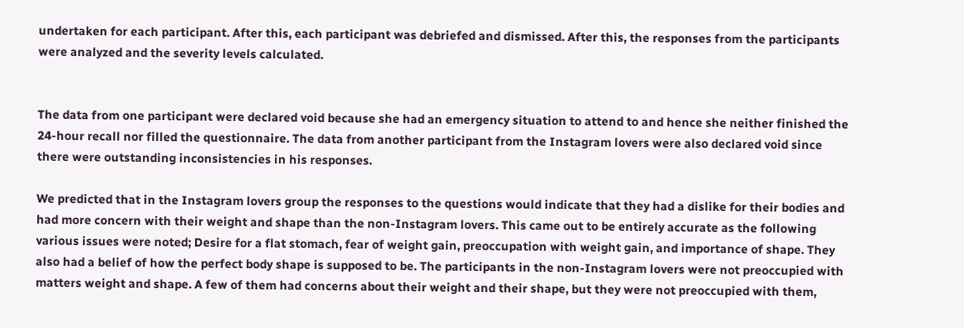undertaken for each participant. After this, each participant was debriefed and dismissed. After this, the responses from the participants were analyzed and the severity levels calculated.


The data from one participant were declared void because she had an emergency situation to attend to and hence she neither finished the 24-hour recall nor filled the questionnaire. The data from another participant from the Instagram lovers were also declared void since there were outstanding inconsistencies in his responses.

We predicted that in the Instagram lovers group the responses to the questions would indicate that they had a dislike for their bodies and had more concern with their weight and shape than the non-Instagram lovers. This came out to be entirely accurate as the following various issues were noted; Desire for a flat stomach, fear of weight gain, preoccupation with weight gain, and importance of shape. They also had a belief of how the perfect body shape is supposed to be. The participants in the non-Instagram lovers were not preoccupied with matters weight and shape. A few of them had concerns about their weight and their shape, but they were not preoccupied with them,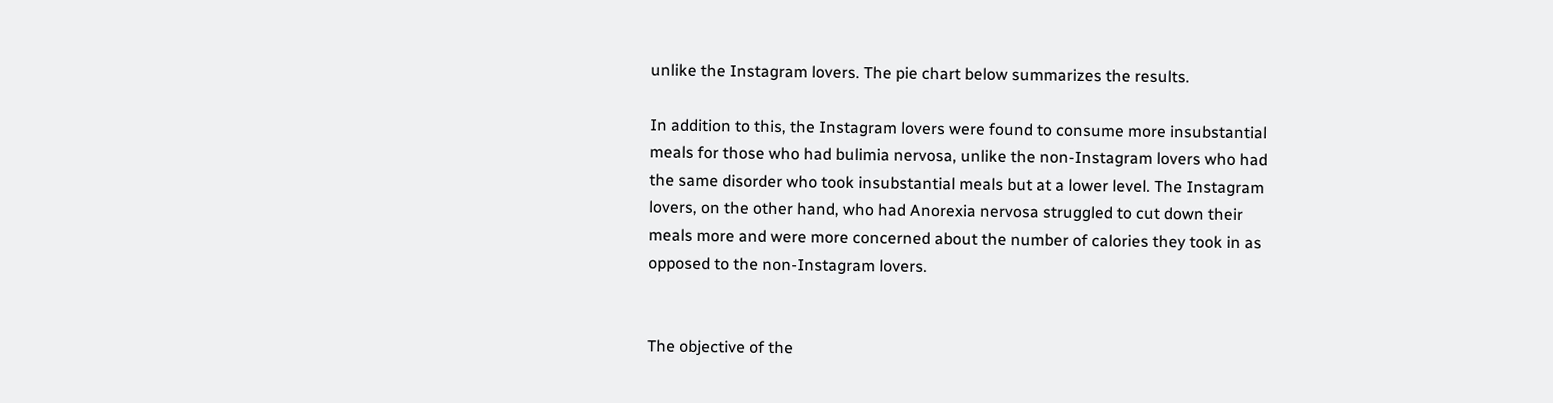unlike the Instagram lovers. The pie chart below summarizes the results.

In addition to this, the Instagram lovers were found to consume more insubstantial meals for those who had bulimia nervosa, unlike the non-Instagram lovers who had the same disorder who took insubstantial meals but at a lower level. The Instagram lovers, on the other hand, who had Anorexia nervosa struggled to cut down their meals more and were more concerned about the number of calories they took in as opposed to the non-Instagram lovers.


The objective of the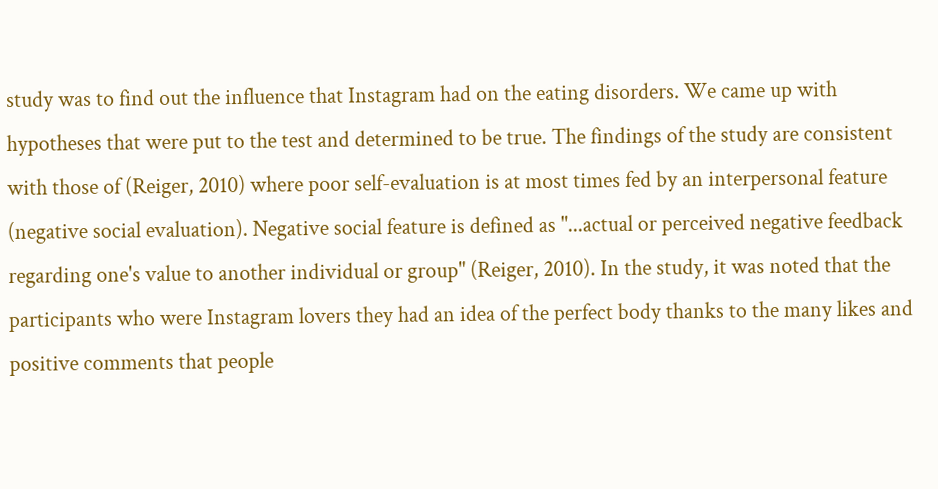study was to find out the influence that Instagram had on the eating disorders. We came up with hypotheses that were put to the test and determined to be true. The findings of the study are consistent with those of (Reiger, 2010) where poor self-evaluation is at most times fed by an interpersonal feature (negative social evaluation). Negative social feature is defined as "...actual or perceived negative feedback regarding one's value to another individual or group" (Reiger, 2010). In the study, it was noted that the participants who were Instagram lovers they had an idea of the perfect body thanks to the many likes and positive comments that people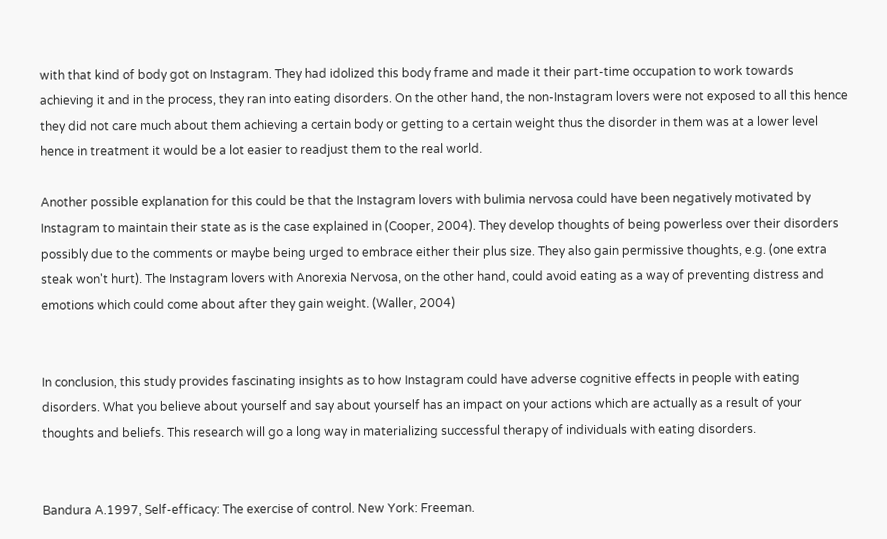with that kind of body got on Instagram. They had idolized this body frame and made it their part-time occupation to work towards achieving it and in the process, they ran into eating disorders. On the other hand, the non-Instagram lovers were not exposed to all this hence they did not care much about them achieving a certain body or getting to a certain weight thus the disorder in them was at a lower level hence in treatment it would be a lot easier to readjust them to the real world.

Another possible explanation for this could be that the Instagram lovers with bulimia nervosa could have been negatively motivated by Instagram to maintain their state as is the case explained in (Cooper, 2004). They develop thoughts of being powerless over their disorders possibly due to the comments or maybe being urged to embrace either their plus size. They also gain permissive thoughts, e.g. (one extra steak won't hurt). The Instagram lovers with Anorexia Nervosa, on the other hand, could avoid eating as a way of preventing distress and emotions which could come about after they gain weight. (Waller, 2004)


In conclusion, this study provides fascinating insights as to how Instagram could have adverse cognitive effects in people with eating disorders. What you believe about yourself and say about yourself has an impact on your actions which are actually as a result of your thoughts and beliefs. This research will go a long way in materializing successful therapy of individuals with eating disorders.


Bandura A.1997, Self-efficacy: The exercise of control. New York: Freeman.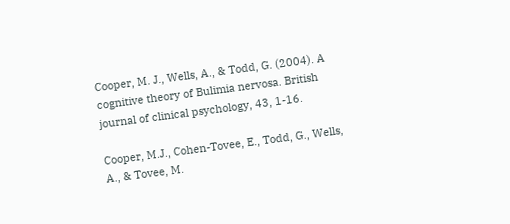Cooper, M. J., Wells, A., & Todd, G. (2004). A cognitive theory of Bulimia nervosa. British journal of clinical psychology, 43, 1-16.

Cooper, M.J., Cohen-Tovee, E., Todd, G., Wells, A., & Tovee, M.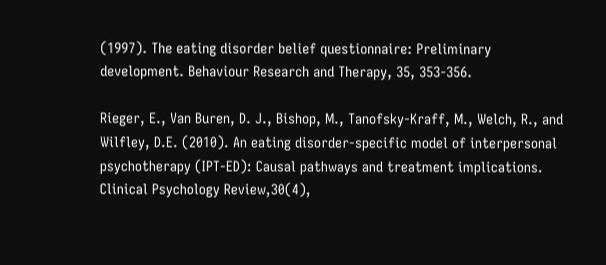(1997). The eating disorder belief questionnaire: Preliminary development. Behaviour Research and Therapy, 35, 353-356.

Rieger, E., Van Buren, D. J., Bishop, M., Tanofsky-Kraff, M., Welch, R., and Wilfley, D.E. (2010). An eating disorder-specific model of interpersonal psychotherapy (IPT-ED): Causal pathways and treatment implications. Clinical Psychology Review,30(4),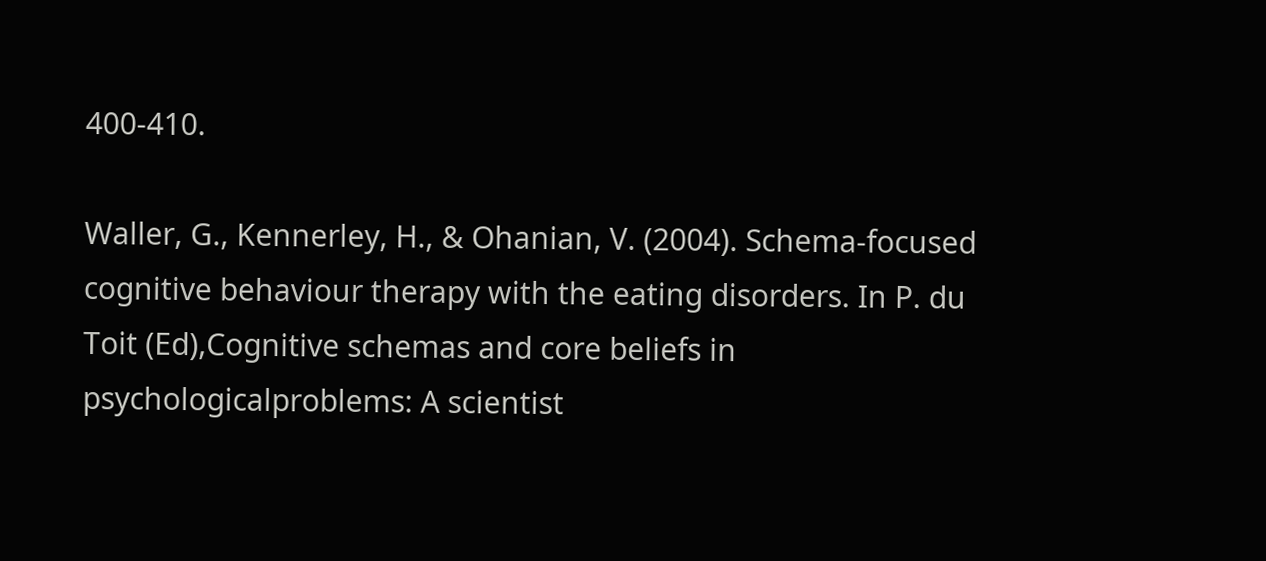400-410.

Waller, G., Kennerley, H., & Ohanian, V. (2004). Schema-focused cognitive behaviour therapy with the eating disorders. In P. du Toit (Ed),Cognitive schemas and core beliefs in psychologicalproblems: A scientist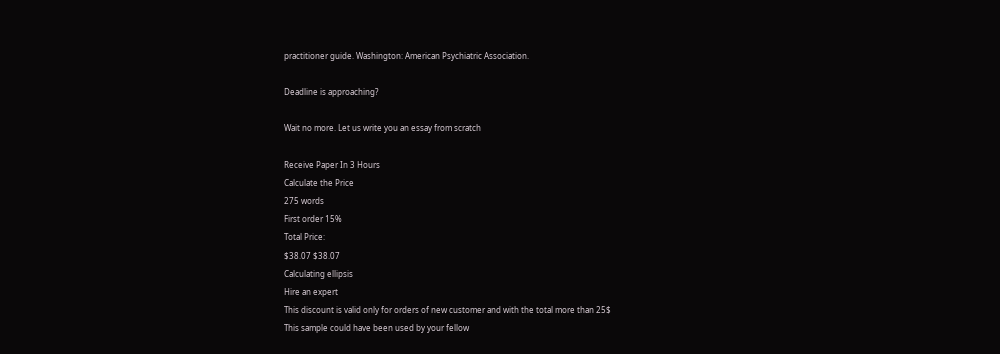practitioner guide. Washington: American Psychiatric Association.

Deadline is approaching?

Wait no more. Let us write you an essay from scratch

Receive Paper In 3 Hours
Calculate the Price
275 words
First order 15%
Total Price:
$38.07 $38.07
Calculating ellipsis
Hire an expert
This discount is valid only for orders of new customer and with the total more than 25$
This sample could have been used by your fellow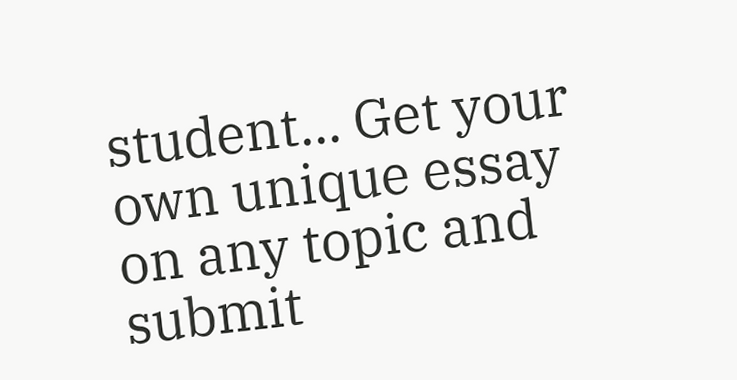student... Get your own unique essay on any topic and submit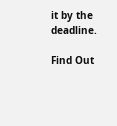it by the deadline.

Find Out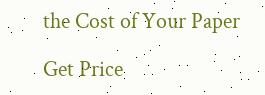the Cost of Your Paper

Get Price